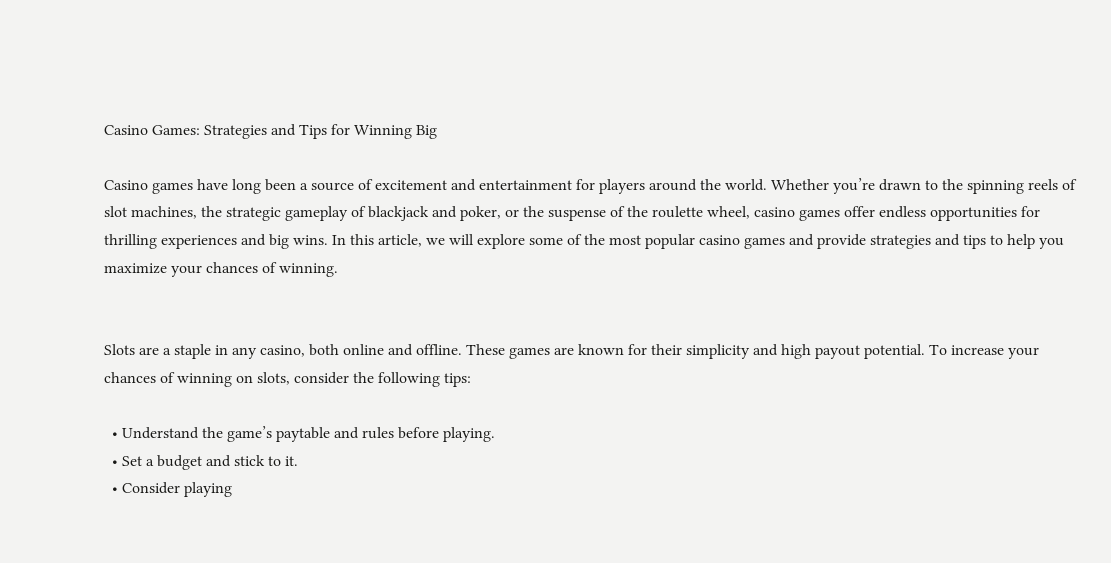Casino Games: Strategies and Tips for Winning Big

Casino games have long been a source of excitement and entertainment for players around the world. Whether you’re drawn to the spinning reels of slot machines, the strategic gameplay of blackjack and poker, or the suspense of the roulette wheel, casino games offer endless opportunities for thrilling experiences and big wins. In this article, we will explore some of the most popular casino games and provide strategies and tips to help you maximize your chances of winning.


Slots are a staple in any casino, both online and offline. These games are known for their simplicity and high payout potential. To increase your chances of winning on slots, consider the following tips:

  • Understand the game’s paytable and rules before playing.
  • Set a budget and stick to it.
  • Consider playing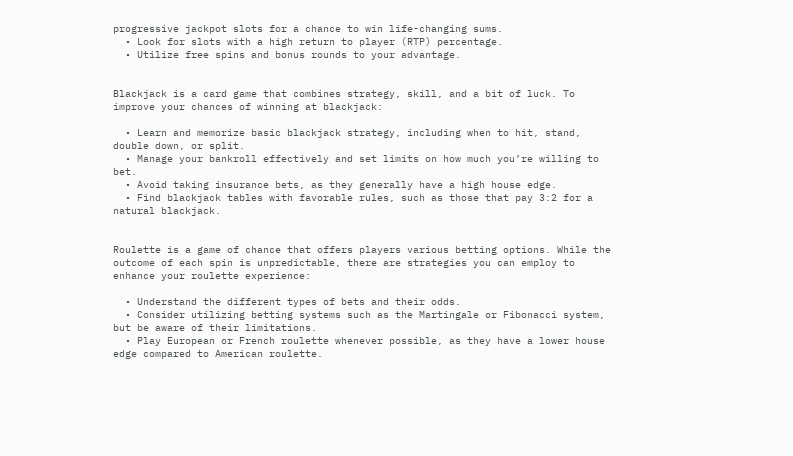progressive jackpot slots for a chance to win life-changing sums.
  • Look for slots with a high return to player (RTP) percentage.
  • Utilize free spins and bonus rounds to your advantage.


Blackjack is a card game that combines strategy, skill, and a bit of luck. To improve your chances of winning at blackjack:

  • Learn and memorize basic blackjack strategy, including when to hit, stand, double down, or split.
  • Manage your bankroll effectively and set limits on how much you’re willing to bet.
  • Avoid taking insurance bets, as they generally have a high house edge.
  • Find blackjack tables with favorable rules, such as those that pay 3:2 for a natural blackjack.


Roulette is a game of chance that offers players various betting options. While the outcome of each spin is unpredictable, there are strategies you can employ to enhance your roulette experience:

  • Understand the different types of bets and their odds.
  • Consider utilizing betting systems such as the Martingale or Fibonacci system, but be aware of their limitations.
  • Play European or French roulette whenever possible, as they have a lower house edge compared to American roulette.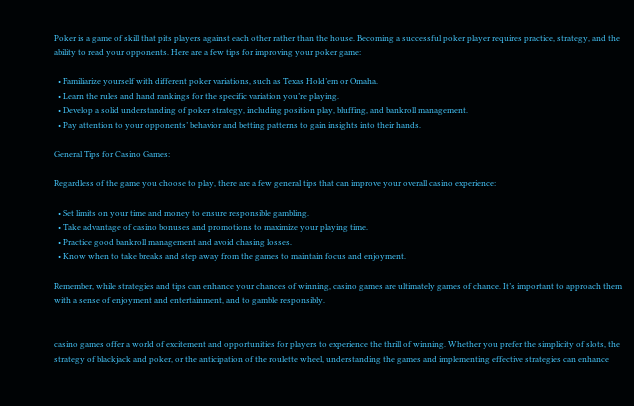Poker is a game of skill that pits players against each other rather than the house. Becoming a successful poker player requires practice, strategy, and the ability to read your opponents. Here are a few tips for improving your poker game:

  • Familiarize yourself with different poker variations, such as Texas Hold’em or Omaha.
  • Learn the rules and hand rankings for the specific variation you’re playing.
  • Develop a solid understanding of poker strategy, including position play, bluffing, and bankroll management.
  • Pay attention to your opponents’ behavior and betting patterns to gain insights into their hands.

General Tips for Casino Games:

Regardless of the game you choose to play, there are a few general tips that can improve your overall casino experience:

  • Set limits on your time and money to ensure responsible gambling.
  • Take advantage of casino bonuses and promotions to maximize your playing time.
  • Practice good bankroll management and avoid chasing losses.
  • Know when to take breaks and step away from the games to maintain focus and enjoyment.

Remember, while strategies and tips can enhance your chances of winning, casino games are ultimately games of chance. It’s important to approach them with a sense of enjoyment and entertainment, and to gamble responsibly.


casino games offer a world of excitement and opportunities for players to experience the thrill of winning. Whether you prefer the simplicity of slots, the strategy of blackjack and poker, or the anticipation of the roulette wheel, understanding the games and implementing effective strategies can enhance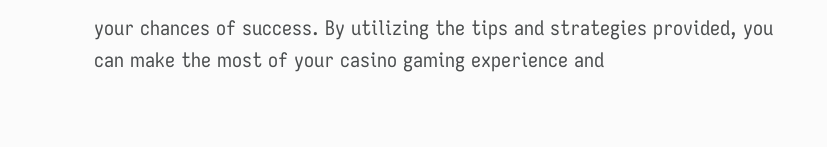your chances of success. By utilizing the tips and strategies provided, you can make the most of your casino gaming experience and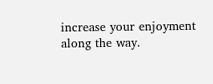increase your enjoyment along the way.